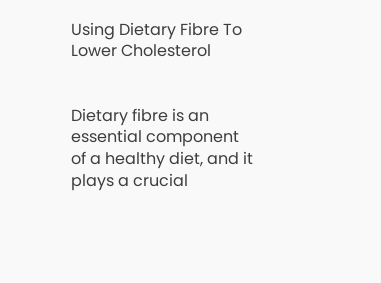Using Dietary Fibre To Lower Cholesterol


Dietary fibre is an essential component of a healthy diet, and it plays a crucial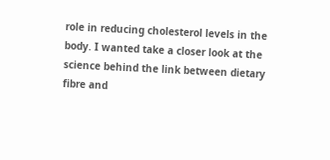role in reducing cholesterol levels in the body. I wanted take a closer look at the science behind the link between dietary fibre and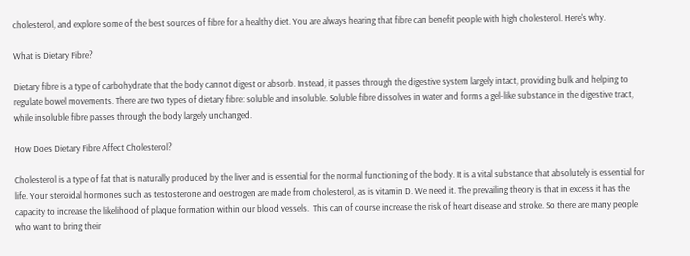cholesterol, and explore some of the best sources of fibre for a healthy diet. You are always hearing that fibre can benefit people with high cholesterol. Here's why.

What is Dietary Fibre?

Dietary fibre is a type of carbohydrate that the body cannot digest or absorb. Instead, it passes through the digestive system largely intact, providing bulk and helping to regulate bowel movements. There are two types of dietary fibre: soluble and insoluble. Soluble fibre dissolves in water and forms a gel-like substance in the digestive tract, while insoluble fibre passes through the body largely unchanged.

How Does Dietary Fibre Affect Cholesterol?

Cholesterol is a type of fat that is naturally produced by the liver and is essential for the normal functioning of the body. It is a vital substance that absolutely is essential for life. Your steroidal hormones such as testosterone and oestrogen are made from cholesterol, as is vitamin D. We need it. The prevailing theory is that in excess it has the capacity to increase the likelihood of plaque formation within our blood vessels.  This can of course increase the risk of heart disease and stroke. So there are many people who want to bring their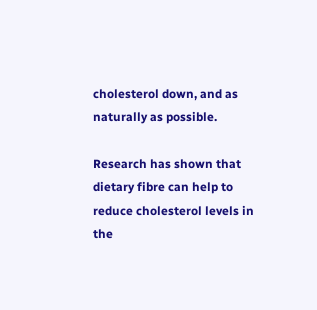cholesterol down, and as naturally as possible.

Research has shown that dietary fibre can help to reduce cholesterol levels in the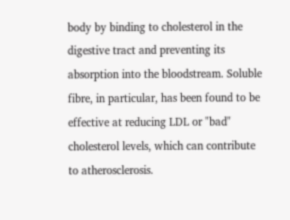body by binding to cholesterol in the digestive tract and preventing its absorption into the bloodstream. Soluble fibre, in particular, has been found to be effective at reducing LDL or "bad" cholesterol levels, which can contribute to atherosclerosis.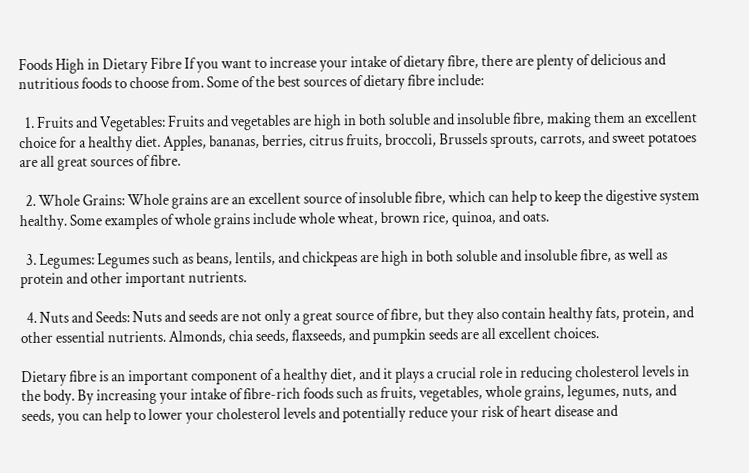Foods High in Dietary Fibre If you want to increase your intake of dietary fibre, there are plenty of delicious and nutritious foods to choose from. Some of the best sources of dietary fibre include:

  1. Fruits and Vegetables: Fruits and vegetables are high in both soluble and insoluble fibre, making them an excellent choice for a healthy diet. Apples, bananas, berries, citrus fruits, broccoli, Brussels sprouts, carrots, and sweet potatoes are all great sources of fibre.

  2. Whole Grains: Whole grains are an excellent source of insoluble fibre, which can help to keep the digestive system healthy. Some examples of whole grains include whole wheat, brown rice, quinoa, and oats.

  3. Legumes: Legumes such as beans, lentils, and chickpeas are high in both soluble and insoluble fibre, as well as protein and other important nutrients.

  4. Nuts and Seeds: Nuts and seeds are not only a great source of fibre, but they also contain healthy fats, protein, and other essential nutrients. Almonds, chia seeds, flaxseeds, and pumpkin seeds are all excellent choices.

Dietary fibre is an important component of a healthy diet, and it plays a crucial role in reducing cholesterol levels in the body. By increasing your intake of fibre-rich foods such as fruits, vegetables, whole grains, legumes, nuts, and seeds, you can help to lower your cholesterol levels and potentially reduce your risk of heart disease and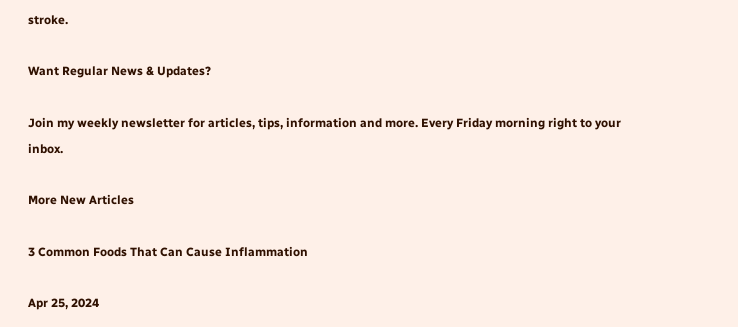stroke.

Want Regular News & Updates?

Join my weekly newsletter for articles, tips, information and more. Every Friday morning right to your inbox.

More New Articles

3 Common Foods That Can Cause Inflammation

Apr 25, 2024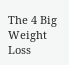The 4 Big Weight Loss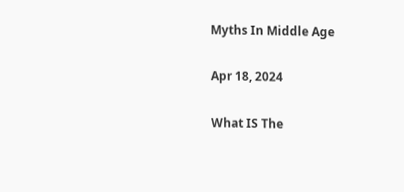Myths In Middle Age

Apr 18, 2024

What IS The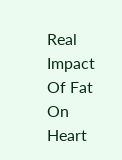Real Impact Of Fat On Heart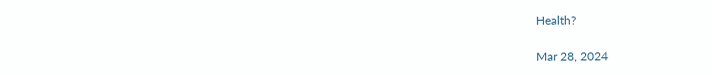Health?

Mar 28, 2024